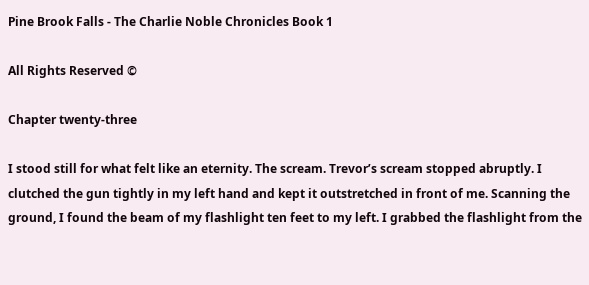Pine Brook Falls - The Charlie Noble Chronicles Book 1

All Rights Reserved ©

Chapter twenty-three

I stood still for what felt like an eternity. The scream. Trevor’s scream stopped abruptly. I clutched the gun tightly in my left hand and kept it outstretched in front of me. Scanning the ground, I found the beam of my flashlight ten feet to my left. I grabbed the flashlight from the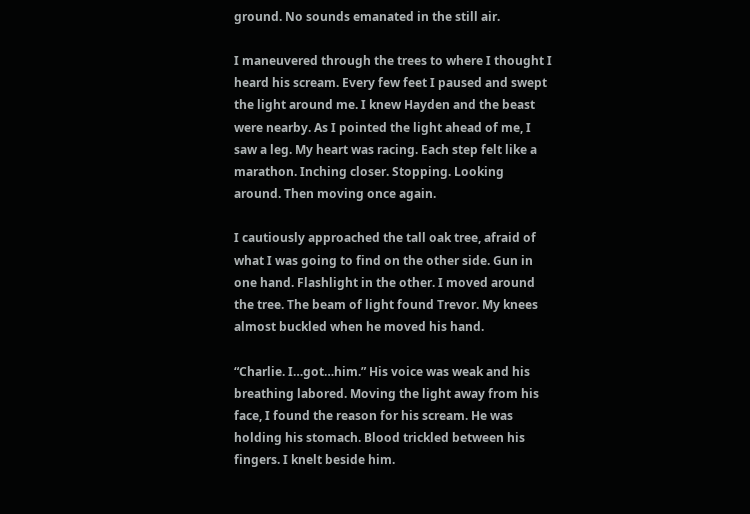ground. No sounds emanated in the still air.

I maneuvered through the trees to where I thought I heard his scream. Every few feet I paused and swept the light around me. I knew Hayden and the beast were nearby. As I pointed the light ahead of me, I saw a leg. My heart was racing. Each step felt like a marathon. Inching closer. Stopping. Looking around. Then moving once again.

I cautiously approached the tall oak tree, afraid of what I was going to find on the other side. Gun in one hand. Flashlight in the other. I moved around the tree. The beam of light found Trevor. My knees almost buckled when he moved his hand.

“Charlie. I…got…him.” His voice was weak and his breathing labored. Moving the light away from his face, I found the reason for his scream. He was holding his stomach. Blood trickled between his fingers. I knelt beside him.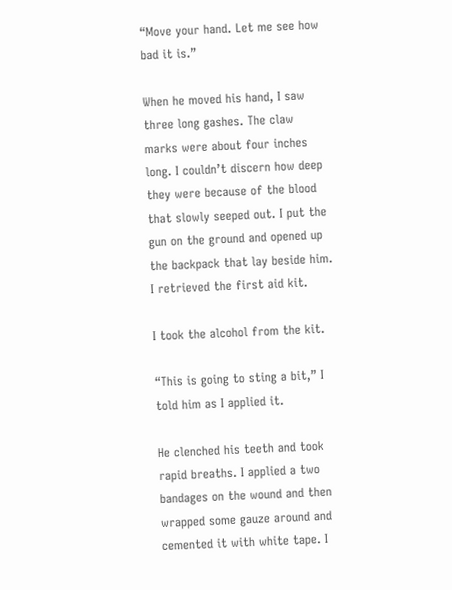“Move your hand. Let me see how bad it is.”

When he moved his hand, I saw three long gashes. The claw marks were about four inches long. I couldn’t discern how deep they were because of the blood that slowly seeped out. I put the gun on the ground and opened up the backpack that lay beside him. I retrieved the first aid kit.

I took the alcohol from the kit.

“This is going to sting a bit,” I told him as I applied it.

He clenched his teeth and took rapid breaths. I applied a two bandages on the wound and then wrapped some gauze around and cemented it with white tape. I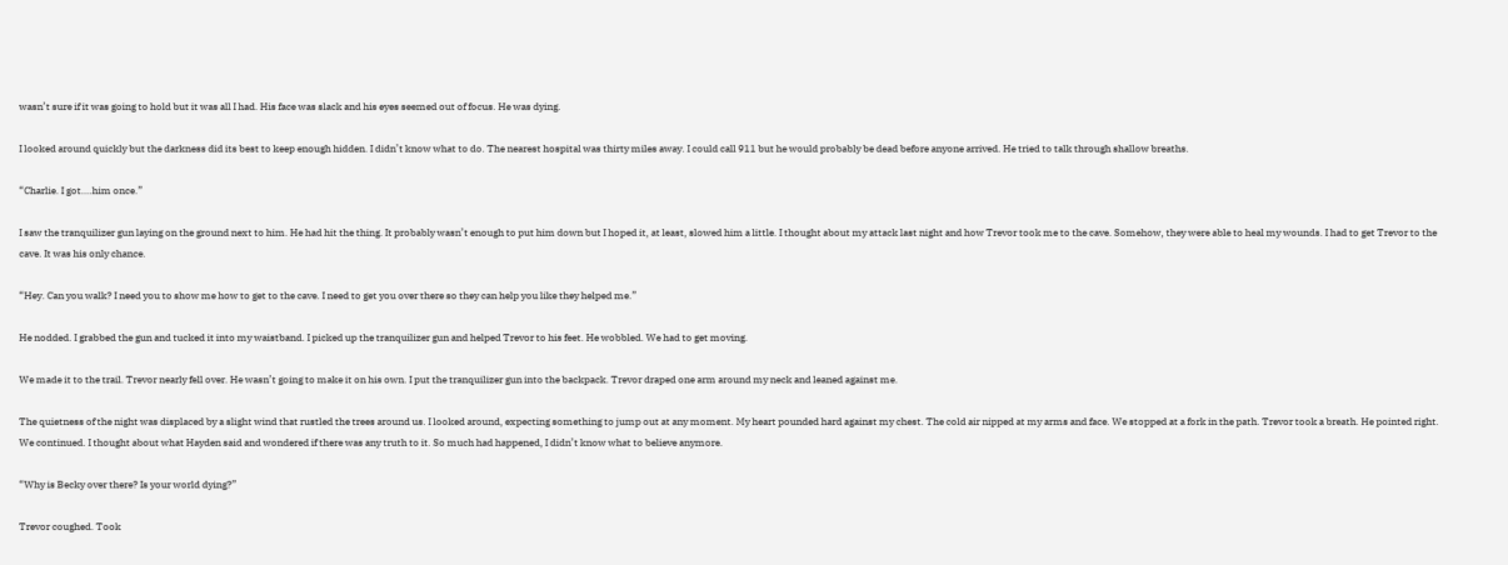wasn’t sure if it was going to hold but it was all I had. His face was slack and his eyes seemed out of focus. He was dying.

I looked around quickly but the darkness did its best to keep enough hidden. I didn’t know what to do. The nearest hospital was thirty miles away. I could call 911 but he would probably be dead before anyone arrived. He tried to talk through shallow breaths.

“Charlie. I got….him once.”

I saw the tranquilizer gun laying on the ground next to him. He had hit the thing. It probably wasn’t enough to put him down but I hoped it, at least, slowed him a little. I thought about my attack last night and how Trevor took me to the cave. Somehow, they were able to heal my wounds. I had to get Trevor to the cave. It was his only chance.

“Hey. Can you walk? I need you to show me how to get to the cave. I need to get you over there so they can help you like they helped me.”

He nodded. I grabbed the gun and tucked it into my waistband. I picked up the tranquilizer gun and helped Trevor to his feet. He wobbled. We had to get moving.

We made it to the trail. Trevor nearly fell over. He wasn’t going to make it on his own. I put the tranquilizer gun into the backpack. Trevor draped one arm around my neck and leaned against me.

The quietness of the night was displaced by a slight wind that rustled the trees around us. I looked around, expecting something to jump out at any moment. My heart pounded hard against my chest. The cold air nipped at my arms and face. We stopped at a fork in the path. Trevor took a breath. He pointed right. We continued. I thought about what Hayden said and wondered if there was any truth to it. So much had happened, I didn’t know what to believe anymore.

“Why is Becky over there? Is your world dying?”

Trevor coughed. Took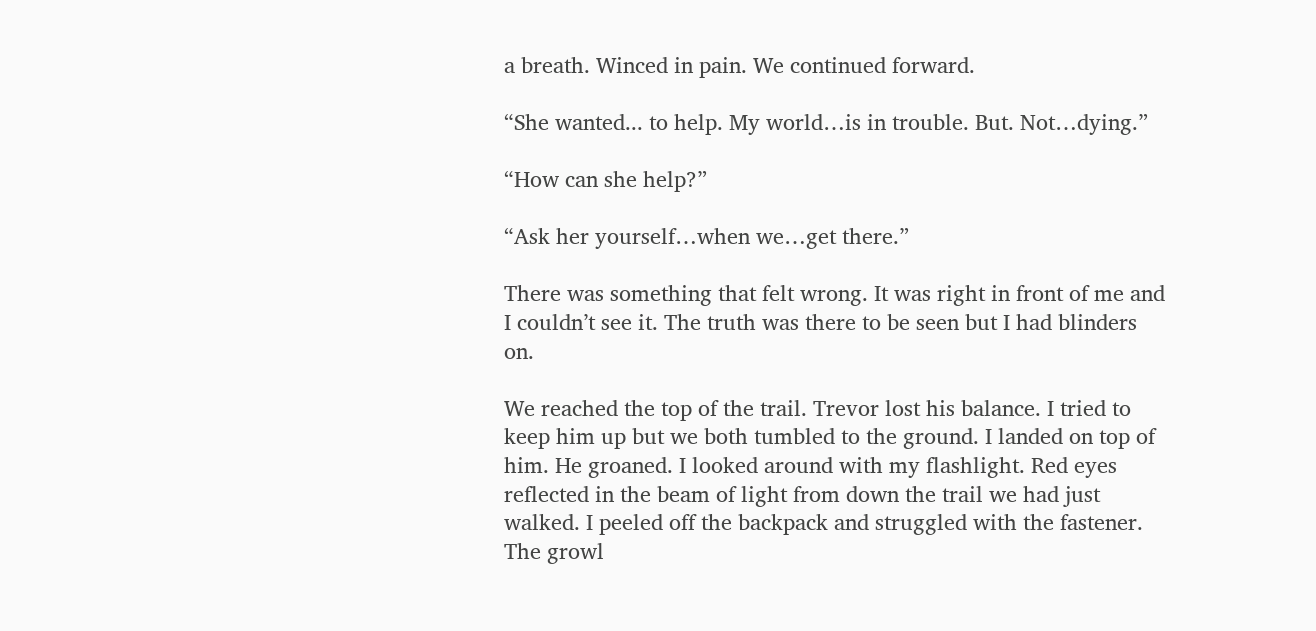a breath. Winced in pain. We continued forward.

“She wanted... to help. My world…is in trouble. But. Not…dying.”

“How can she help?”

“Ask her yourself…when we…get there.”

There was something that felt wrong. It was right in front of me and I couldn’t see it. The truth was there to be seen but I had blinders on.

We reached the top of the trail. Trevor lost his balance. I tried to keep him up but we both tumbled to the ground. I landed on top of him. He groaned. I looked around with my flashlight. Red eyes reflected in the beam of light from down the trail we had just walked. I peeled off the backpack and struggled with the fastener. The growl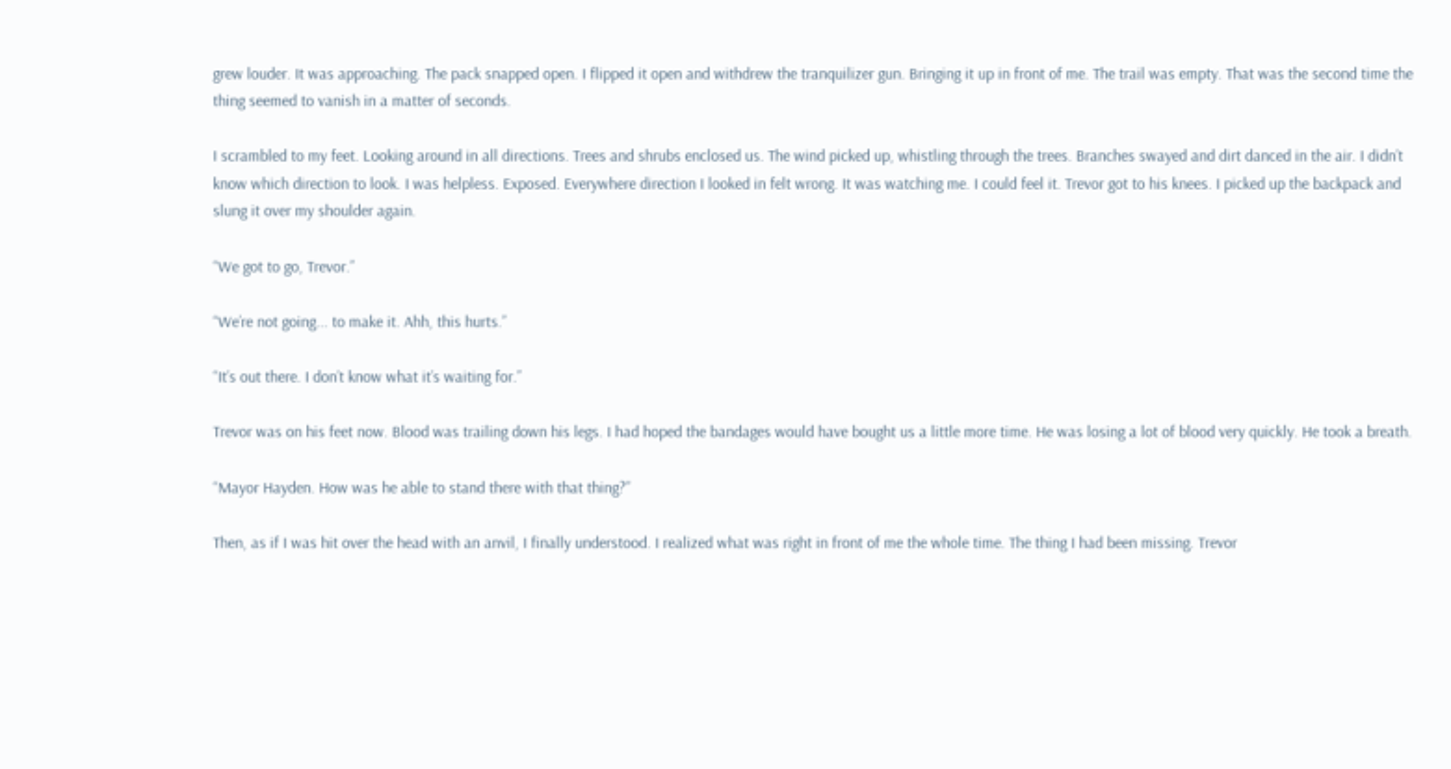grew louder. It was approaching. The pack snapped open. I flipped it open and withdrew the tranquilizer gun. Bringing it up in front of me. The trail was empty. That was the second time the thing seemed to vanish in a matter of seconds.

I scrambled to my feet. Looking around in all directions. Trees and shrubs enclosed us. The wind picked up, whistling through the trees. Branches swayed and dirt danced in the air. I didn’t know which direction to look. I was helpless. Exposed. Everywhere direction I looked in felt wrong. It was watching me. I could feel it. Trevor got to his knees. I picked up the backpack and slung it over my shoulder again.

“We got to go, Trevor.”

“We’re not going... to make it. Ahh, this hurts.”

“It’s out there. I don’t know what it’s waiting for.”

Trevor was on his feet now. Blood was trailing down his legs. I had hoped the bandages would have bought us a little more time. He was losing a lot of blood very quickly. He took a breath.

“Mayor Hayden. How was he able to stand there with that thing?”

Then, as if I was hit over the head with an anvil, I finally understood. I realized what was right in front of me the whole time. The thing I had been missing. Trevor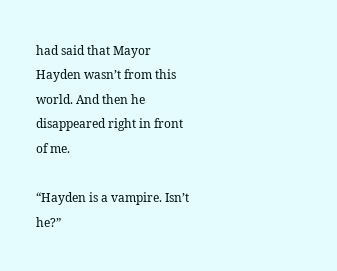had said that Mayor Hayden wasn’t from this world. And then he disappeared right in front of me.

“Hayden is a vampire. Isn’t he?”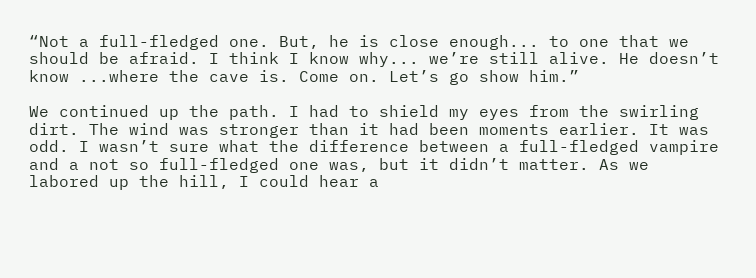“Not a full-fledged one. But, he is close enough... to one that we should be afraid. I think I know why... we’re still alive. He doesn’t know ...where the cave is. Come on. Let’s go show him.”

We continued up the path. I had to shield my eyes from the swirling dirt. The wind was stronger than it had been moments earlier. It was odd. I wasn’t sure what the difference between a full-fledged vampire and a not so full-fledged one was, but it didn’t matter. As we labored up the hill, I could hear a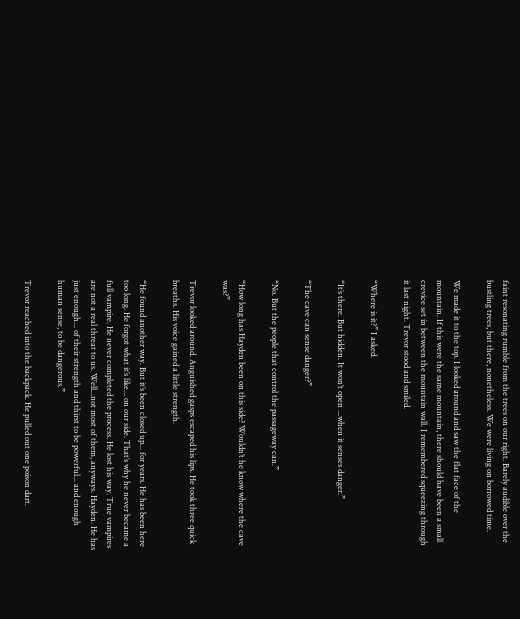faint resonating rumble from the trees on our right. Barely audible over the bustling trees, but there, nonetheless. We were living on borrowed time.

We made it to the top. I looked around and saw the flat face of the mountain. If this were the same mountain, there should have been a small crevice set in between the mountain wall. I remembered squeezing through it last night. Trevor stood and smiled.

“Where is it?” I asked.

“It’s there. But hidden. It won’t open ...when it senses danger.”

“The cave can sense danger?”

“No. But the people that control the passageway can.”

“How long has Hayden been on this side? Wouldn’t he know where the cave was?”

Trevor looked around. Anguished gasps escaped his lips. He took three quick breaths. His voice gained a little strength.

“He found another way. But it’s been closed up... for years. He has been here too long. He forgot what it’s like... on our side. That’s why he never became a full vampire. He never completed the process. He lost his way. True vampires are not a real threat to us. Well...not most of them, anyways. Hayden. He has just enough... of their strength and thirst to be powerful... and enough human sense, to be dangerous.”

Trevor reached into the backpack. He pulled out one poison dart.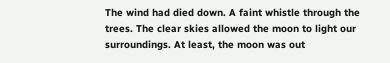The wind had died down. A faint whistle through the trees. The clear skies allowed the moon to light our surroundings. At least, the moon was out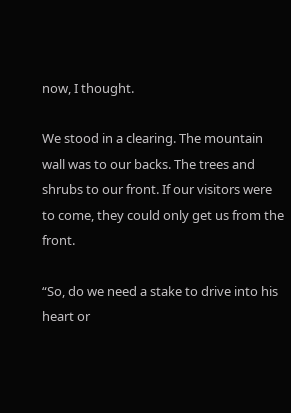now, I thought.

We stood in a clearing. The mountain wall was to our backs. The trees and shrubs to our front. If our visitors were to come, they could only get us from the front.

“So, do we need a stake to drive into his heart or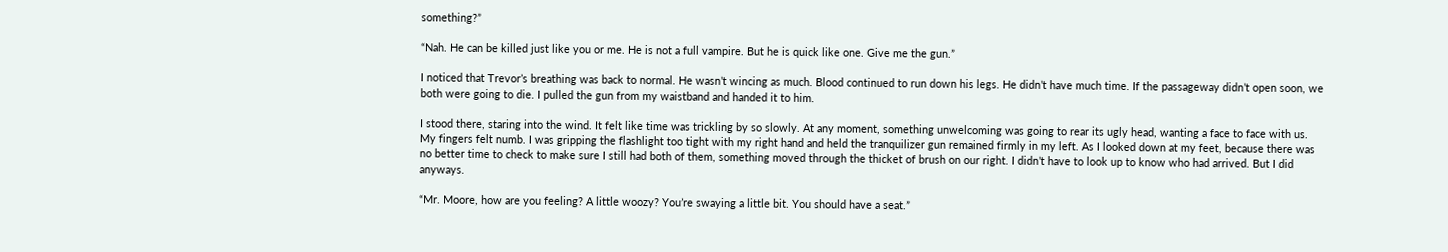something?”

“Nah. He can be killed just like you or me. He is not a full vampire. But he is quick like one. Give me the gun.”

I noticed that Trevor’s breathing was back to normal. He wasn’t wincing as much. Blood continued to run down his legs. He didn’t have much time. If the passageway didn’t open soon, we both were going to die. I pulled the gun from my waistband and handed it to him.

I stood there, staring into the wind. It felt like time was trickling by so slowly. At any moment, something unwelcoming was going to rear its ugly head, wanting a face to face with us. My fingers felt numb. I was gripping the flashlight too tight with my right hand and held the tranquilizer gun remained firmly in my left. As I looked down at my feet, because there was no better time to check to make sure I still had both of them, something moved through the thicket of brush on our right. I didn’t have to look up to know who had arrived. But I did anyways.

“Mr. Moore, how are you feeling? A little woozy? You’re swaying a little bit. You should have a seat.”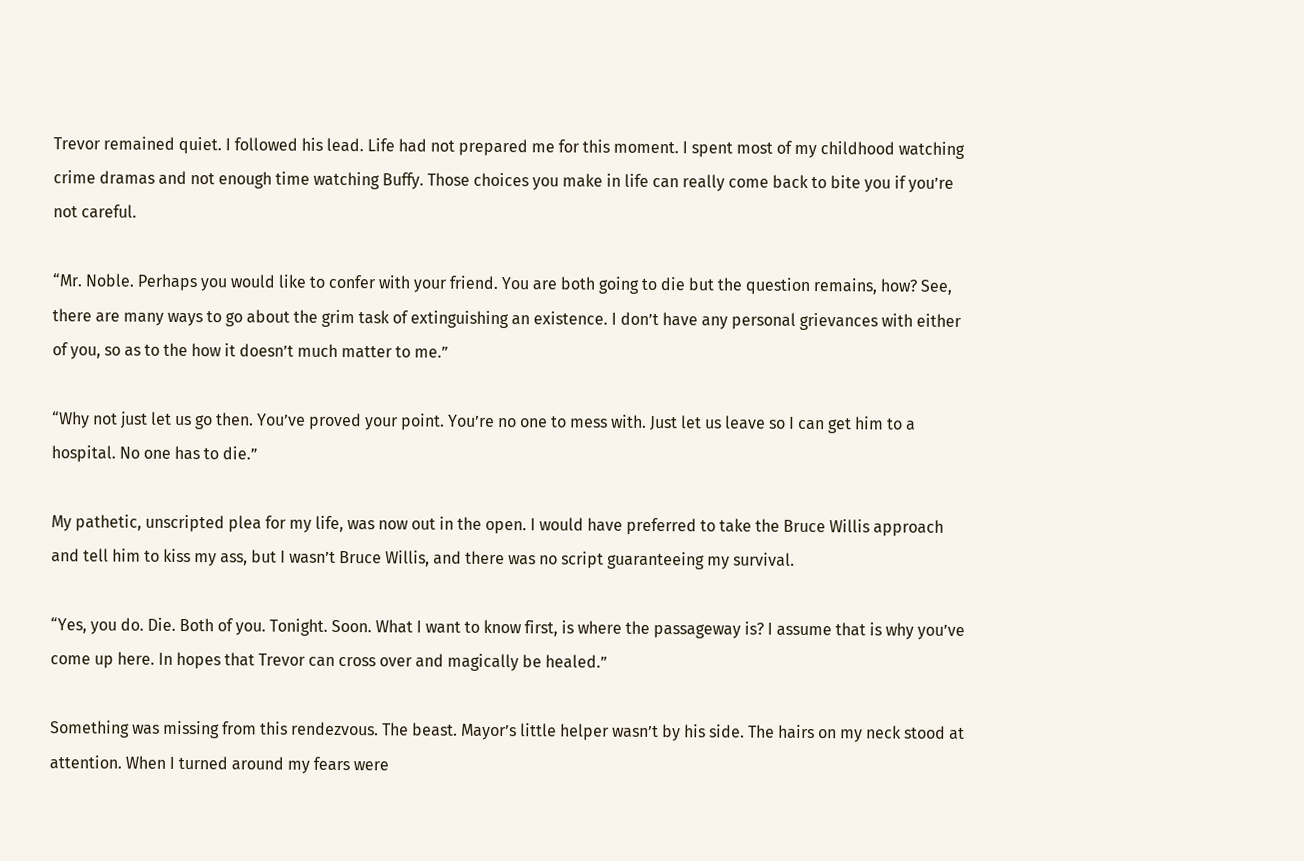Trevor remained quiet. I followed his lead. Life had not prepared me for this moment. I spent most of my childhood watching crime dramas and not enough time watching Buffy. Those choices you make in life can really come back to bite you if you’re not careful.

“Mr. Noble. Perhaps you would like to confer with your friend. You are both going to die but the question remains, how? See, there are many ways to go about the grim task of extinguishing an existence. I don’t have any personal grievances with either of you, so as to the how it doesn’t much matter to me.”

“Why not just let us go then. You’ve proved your point. You’re no one to mess with. Just let us leave so I can get him to a hospital. No one has to die.”

My pathetic, unscripted plea for my life, was now out in the open. I would have preferred to take the Bruce Willis approach and tell him to kiss my ass, but I wasn’t Bruce Willis, and there was no script guaranteeing my survival.

“Yes, you do. Die. Both of you. Tonight. Soon. What I want to know first, is where the passageway is? I assume that is why you’ve come up here. In hopes that Trevor can cross over and magically be healed.”

Something was missing from this rendezvous. The beast. Mayor’s little helper wasn’t by his side. The hairs on my neck stood at attention. When I turned around my fears were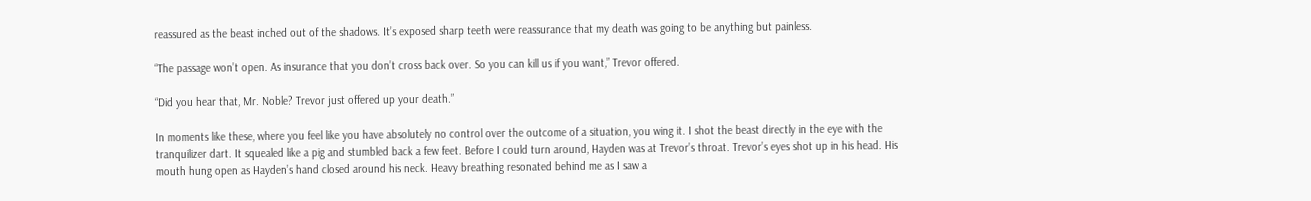reassured as the beast inched out of the shadows. It’s exposed sharp teeth were reassurance that my death was going to be anything but painless.

“The passage won’t open. As insurance that you don’t cross back over. So you can kill us if you want,” Trevor offered.

“Did you hear that, Mr. Noble? Trevor just offered up your death.”

In moments like these, where you feel like you have absolutely no control over the outcome of a situation, you wing it. I shot the beast directly in the eye with the tranquilizer dart. It squealed like a pig and stumbled back a few feet. Before I could turn around, Hayden was at Trevor’s throat. Trevor’s eyes shot up in his head. His mouth hung open as Hayden’s hand closed around his neck. Heavy breathing resonated behind me as I saw a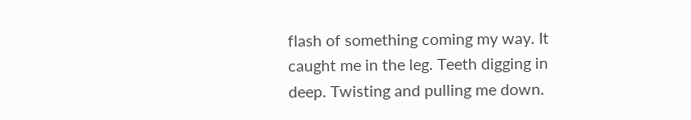flash of something coming my way. It caught me in the leg. Teeth digging in deep. Twisting and pulling me down.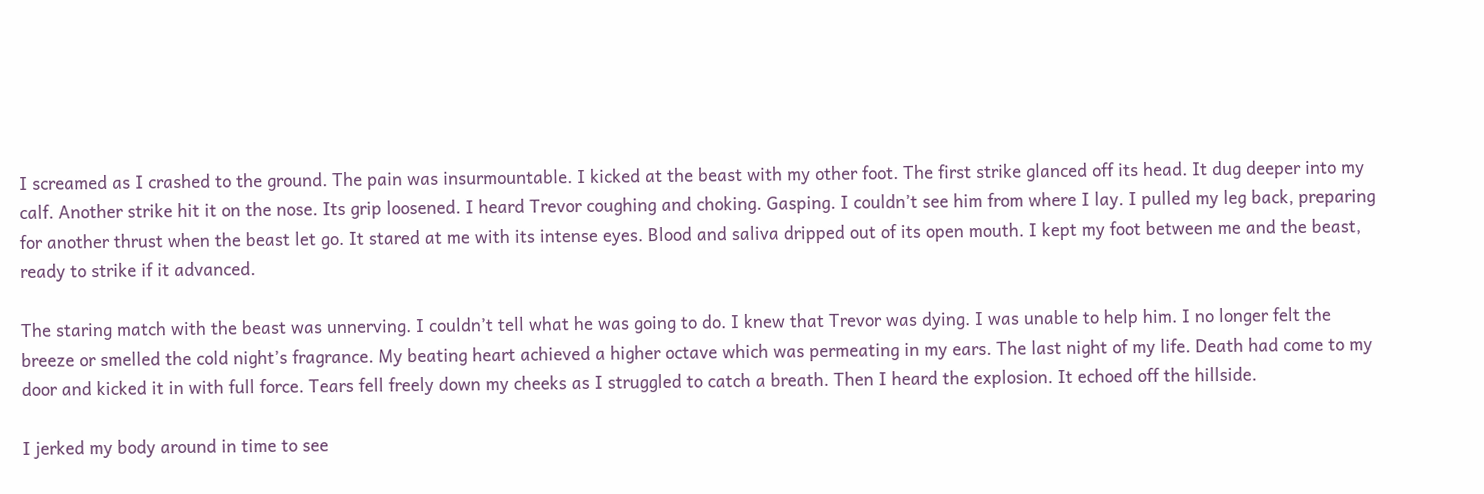I screamed as I crashed to the ground. The pain was insurmountable. I kicked at the beast with my other foot. The first strike glanced off its head. It dug deeper into my calf. Another strike hit it on the nose. Its grip loosened. I heard Trevor coughing and choking. Gasping. I couldn’t see him from where I lay. I pulled my leg back, preparing for another thrust when the beast let go. It stared at me with its intense eyes. Blood and saliva dripped out of its open mouth. I kept my foot between me and the beast, ready to strike if it advanced.

The staring match with the beast was unnerving. I couldn’t tell what he was going to do. I knew that Trevor was dying. I was unable to help him. I no longer felt the breeze or smelled the cold night’s fragrance. My beating heart achieved a higher octave which was permeating in my ears. The last night of my life. Death had come to my door and kicked it in with full force. Tears fell freely down my cheeks as I struggled to catch a breath. Then I heard the explosion. It echoed off the hillside.

I jerked my body around in time to see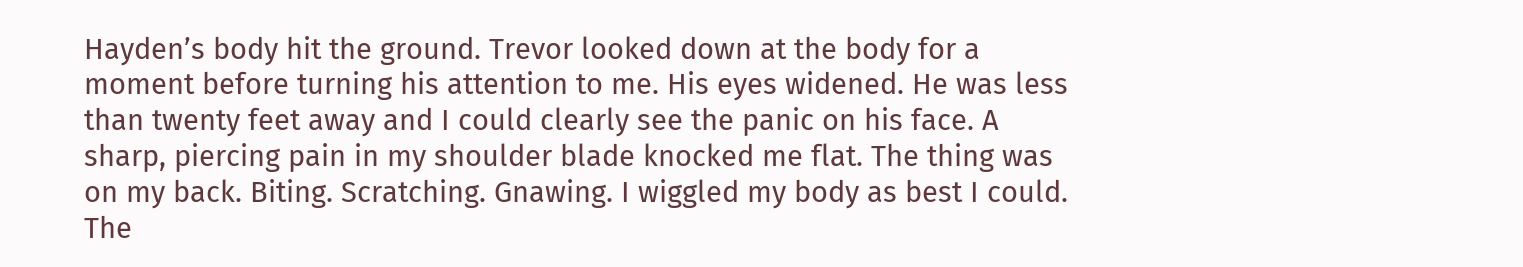Hayden’s body hit the ground. Trevor looked down at the body for a moment before turning his attention to me. His eyes widened. He was less than twenty feet away and I could clearly see the panic on his face. A sharp, piercing pain in my shoulder blade knocked me flat. The thing was on my back. Biting. Scratching. Gnawing. I wiggled my body as best I could. The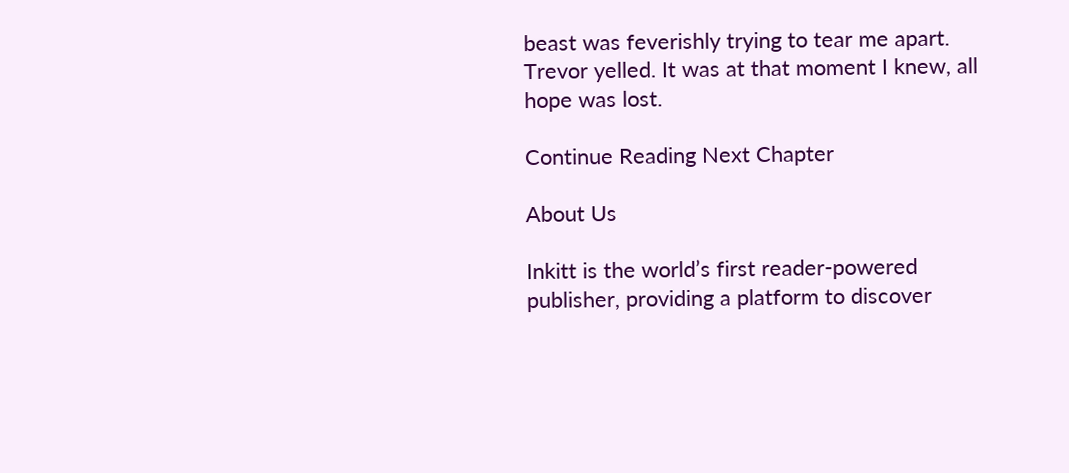beast was feverishly trying to tear me apart. Trevor yelled. It was at that moment I knew, all hope was lost.

Continue Reading Next Chapter

About Us

Inkitt is the world’s first reader-powered publisher, providing a platform to discover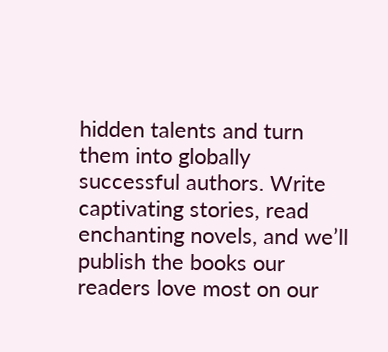hidden talents and turn them into globally successful authors. Write captivating stories, read enchanting novels, and we’ll publish the books our readers love most on our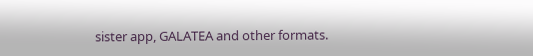sister app, GALATEA and other formats.